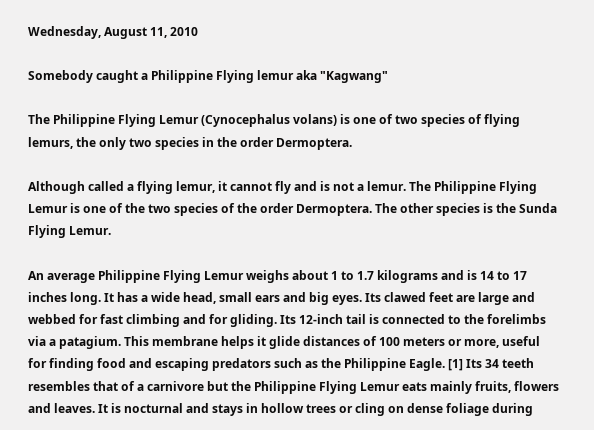Wednesday, August 11, 2010

Somebody caught a Philippine Flying lemur aka "Kagwang"

The Philippine Flying Lemur (Cynocephalus volans) is one of two species of flying lemurs, the only two species in the order Dermoptera.

Although called a flying lemur, it cannot fly and is not a lemur. The Philippine Flying Lemur is one of the two species of the order Dermoptera. The other species is the Sunda Flying Lemur.

An average Philippine Flying Lemur weighs about 1 to 1.7 kilograms and is 14 to 17 inches long. It has a wide head, small ears and big eyes. Its clawed feet are large and webbed for fast climbing and for gliding. Its 12-inch tail is connected to the forelimbs via a patagium. This membrane helps it glide distances of 100 meters or more, useful for finding food and escaping predators such as the Philippine Eagle. [1] Its 34 teeth resembles that of a carnivore but the Philippine Flying Lemur eats mainly fruits, flowers and leaves. It is nocturnal and stays in hollow trees or cling on dense foliage during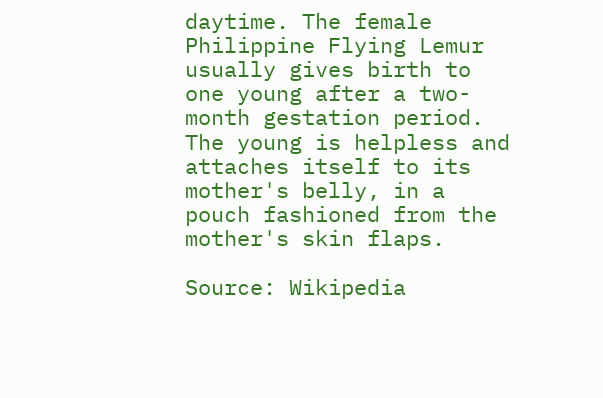daytime. The female Philippine Flying Lemur usually gives birth to one young after a two-month gestation period. The young is helpless and attaches itself to its mother's belly, in a pouch fashioned from the mother's skin flaps.

Source: Wikipedia